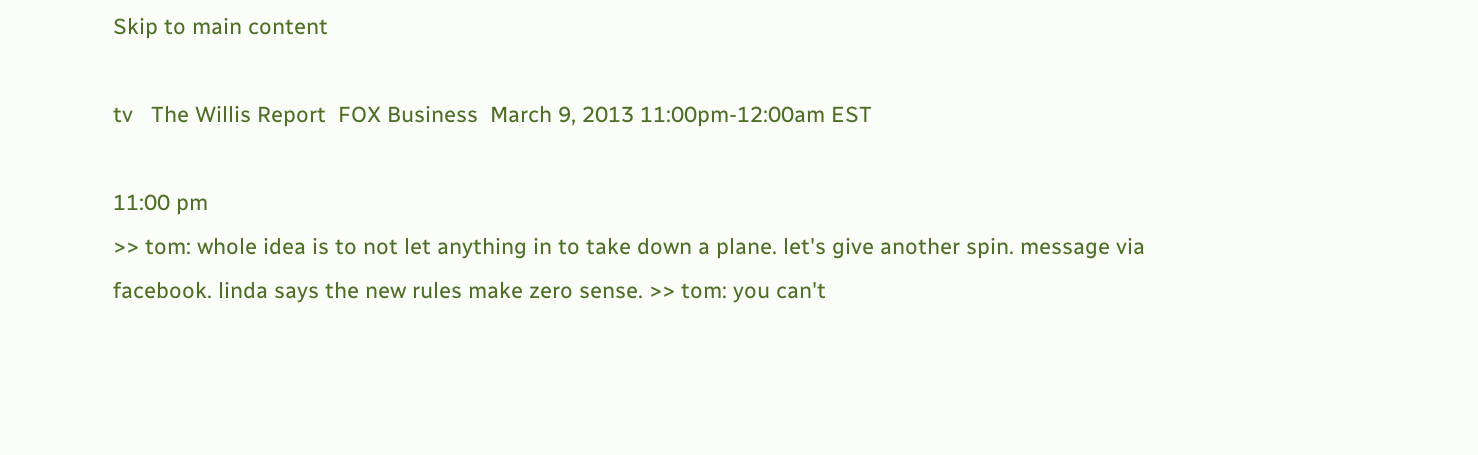Skip to main content

tv   The Willis Report  FOX Business  March 9, 2013 11:00pm-12:00am EST

11:00 pm
>> tom: whole idea is to not let anything in to take down a plane. let's give another spin. message via facebook. linda says the new rules make zero sense. >> tom: you can't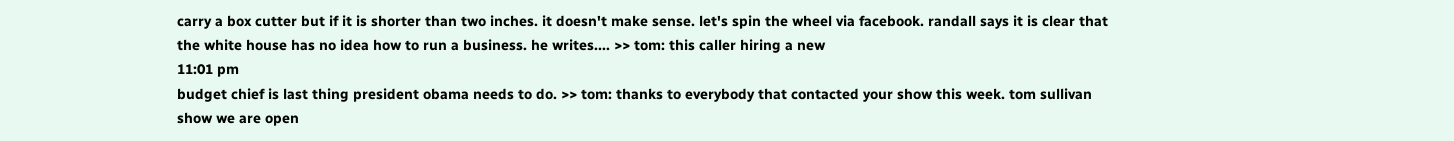carry a box cutter but if it is shorter than two inches. it doesn't make sense. let's spin the wheel via facebook. randall says it is clear that the white house has no idea how to run a business. he writes.... >> tom: this caller hiring a new
11:01 pm
budget chief is last thing president obama needs to do. >> tom: thanks to everybody that contacted your show this week. tom sullivan show we are open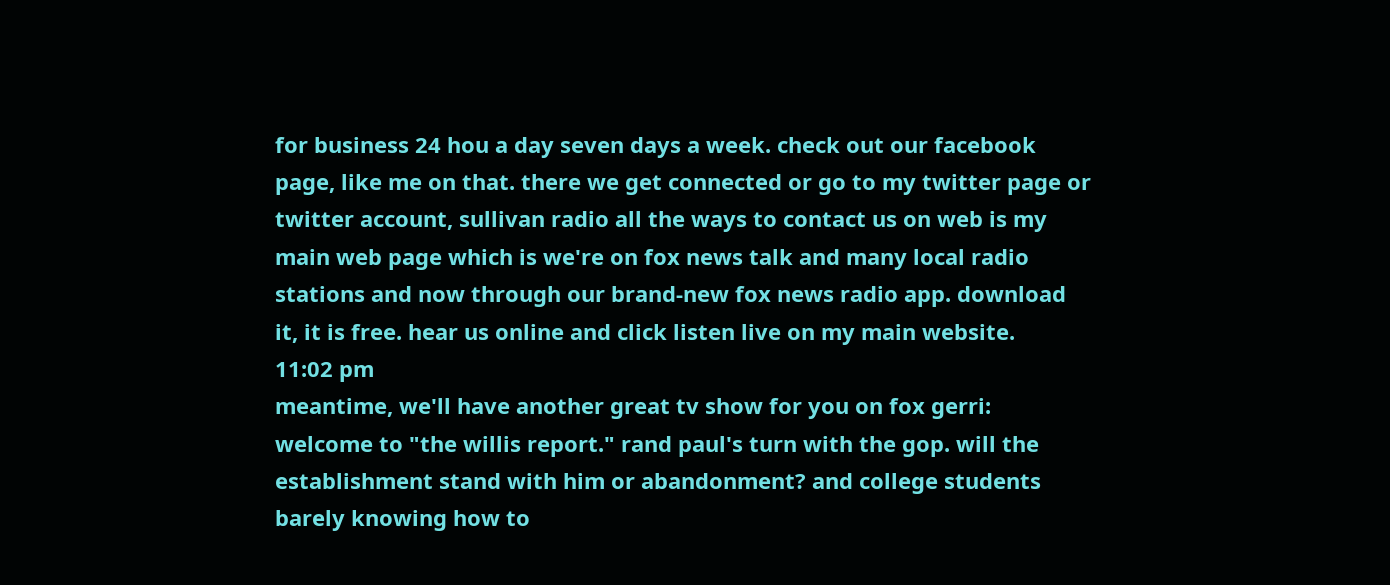for business 24 hou a day seven days a week. check out our facebook page, like me on that. there we get connected or go to my twitter page or twitter account, sullivan radio all the ways to contact us on web is my main web page which is we're on fox news talk and many local radio stations and now through our brand-new fox news radio app. download it, it is free. hear us online and click listen live on my main website.
11:02 pm
meantime, we'll have another great tv show for you on fox gerri: welcome to "the willis report." rand paul's turn with the gop. will the establishment stand with him or abandonment? and college students barely knowing how to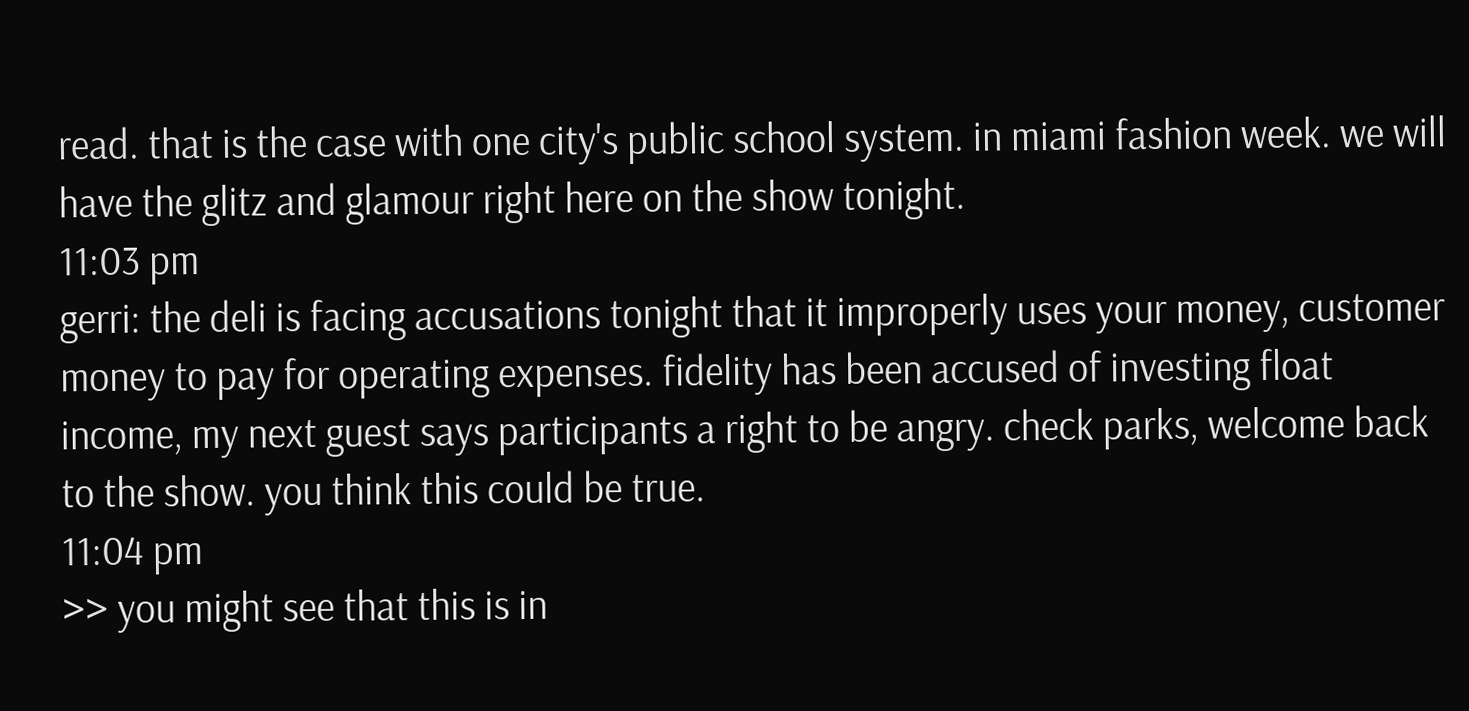read. that is the case with one city's public school system. in miami fashion week. we will have the glitz and glamour right here on the show tonight.
11:03 pm
gerri: the deli is facing accusations tonight that it improperly uses your money, customer money to pay for operating expenses. fidelity has been accused of investing float income, my next guest says participants a right to be angry. check parks, welcome back to the show. you think this could be true.
11:04 pm
>> you might see that this is in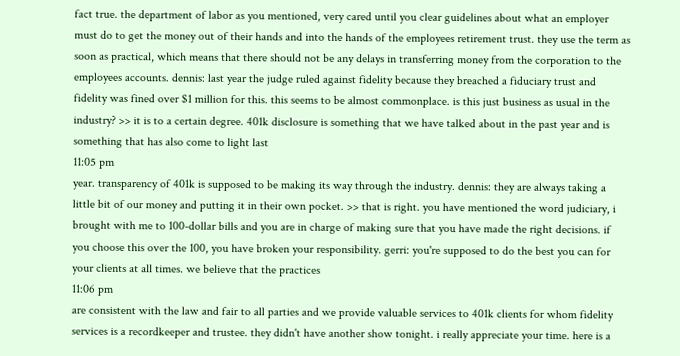fact true. the department of labor as you mentioned, very cared until you clear guidelines about what an employer must do to get the money out of their hands and into the hands of the employees retirement trust. they use the term as soon as practical, which means that there should not be any delays in transferring money from the corporation to the employees accounts. dennis: last year the judge ruled against fidelity because they breached a fiduciary trust and fidelity was fined over $1 million for this. this seems to be almost commonplace. is this just business as usual in the industry? >> it is to a certain degree. 401k disclosure is something that we have talked about in the past year and is something that has also come to light last
11:05 pm
year. transparency of 401k is supposed to be making its way through the industry. dennis: they are always taking a little bit of our money and putting it in their own pocket. >> that is right. you have mentioned the word judiciary, i brought with me to 100-dollar bills and you are in charge of making sure that you have made the right decisions. if you choose this over the 100, you have broken your responsibility. gerri: you're supposed to do the best you can for your clients at all times. we believe that the practices
11:06 pm
are consistent with the law and fair to all parties and we provide valuable services to 401k clients for whom fidelity services is a recordkeeper and trustee. they didn't have another show tonight. i really appreciate your time. here is a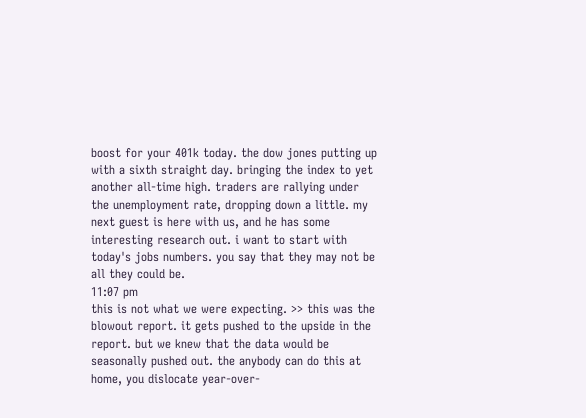boost for your 401k today. the dow jones putting up with a sixth straight day. bringing the index to yet another all-time high. traders are rallying under the unemployment rate, dropping down a little. my next guest is here with us, and he has some interesting research out. i want to start with today's jobs numbers. you say that they may not be all they could be.
11:07 pm
this is not what we were expecting. >> this was the blowout report. it gets pushed to the upside in the report. but we knew that the data would be seasonally pushed out. the anybody can do this at home, you dislocate year-over-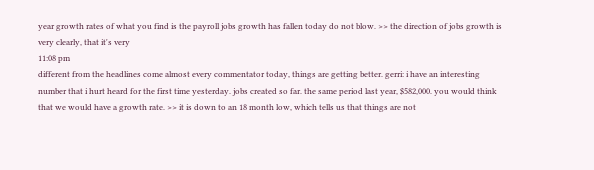year growth rates of what you find is the payroll jobs growth has fallen today do not blow. >> the direction of jobs growth is very clearly, that it's very
11:08 pm
different from the headlines come almost every commentator today, things are getting better. gerri: i have an interesting number that i hurt heard for the first time yesterday. jobs created so far. the same period last year, $582,000. you would think that we would have a growth rate. >> it is down to an 18 month low, which tells us that things are not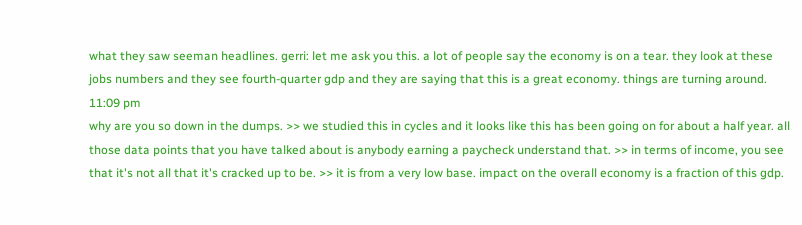what they saw seeman headlines. gerri: let me ask you this. a lot of people say the economy is on a tear. they look at these jobs numbers and they see fourth-quarter gdp and they are saying that this is a great economy. things are turning around.
11:09 pm
why are you so down in the dumps. >> we studied this in cycles and it looks like this has been going on for about a half year. all those data points that you have talked about is anybody earning a paycheck understand that. >> in terms of income, you see that it's not all that it's cracked up to be. >> it is from a very low base. impact on the overall economy is a fraction of this gdp.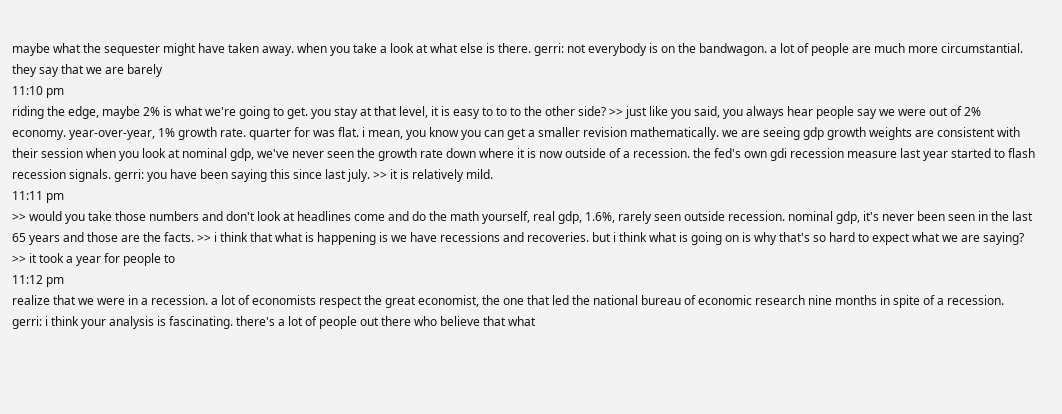maybe what the sequester might have taken away. when you take a look at what else is there. gerri: not everybody is on the bandwagon. a lot of people are much more circumstantial. they say that we are barely
11:10 pm
riding the edge, maybe 2% is what we're going to get. you stay at that level, it is easy to to to the other side? >> just like you said, you always hear people say we were out of 2% economy. year-over-year, 1% growth rate. quarter for was flat. i mean, you know you can get a smaller revision mathematically. we are seeing gdp growth weights are consistent with their session when you look at nominal gdp, we've never seen the growth rate down where it is now outside of a recession. the fed's own gdi recession measure last year started to flash recession signals. gerri: you have been saying this since last july. >> it is relatively mild.
11:11 pm
>> would you take those numbers and don't look at headlines come and do the math yourself, real gdp, 1.6%, rarely seen outside recession. nominal gdp, it's never been seen in the last 65 years and those are the facts. >> i think that what is happening is we have recessions and recoveries. but i think what is going on is why that's so hard to expect what we are saying? >> it took a year for people to
11:12 pm
realize that we were in a recession. a lot of economists respect the great economist, the one that led the national bureau of economic research nine months in spite of a recession. gerri: i think your analysis is fascinating. there's a lot of people out there who believe that what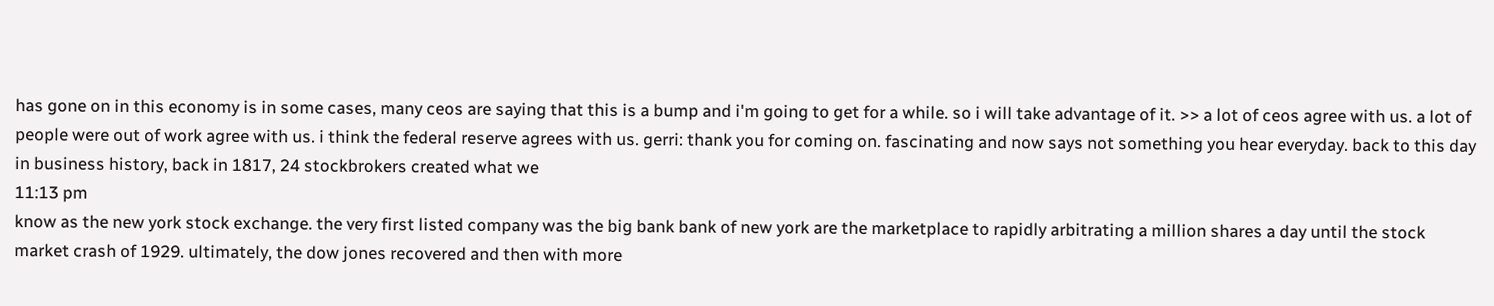has gone on in this economy is in some cases, many ceos are saying that this is a bump and i'm going to get for a while. so i will take advantage of it. >> a lot of ceos agree with us. a lot of people were out of work agree with us. i think the federal reserve agrees with us. gerri: thank you for coming on. fascinating and now says not something you hear everyday. back to this day in business history, back in 1817, 24 stockbrokers created what we
11:13 pm
know as the new york stock exchange. the very first listed company was the big bank bank of new york are the marketplace to rapidly arbitrating a million shares a day until the stock market crash of 1929. ultimately, the dow jones recovered and then with more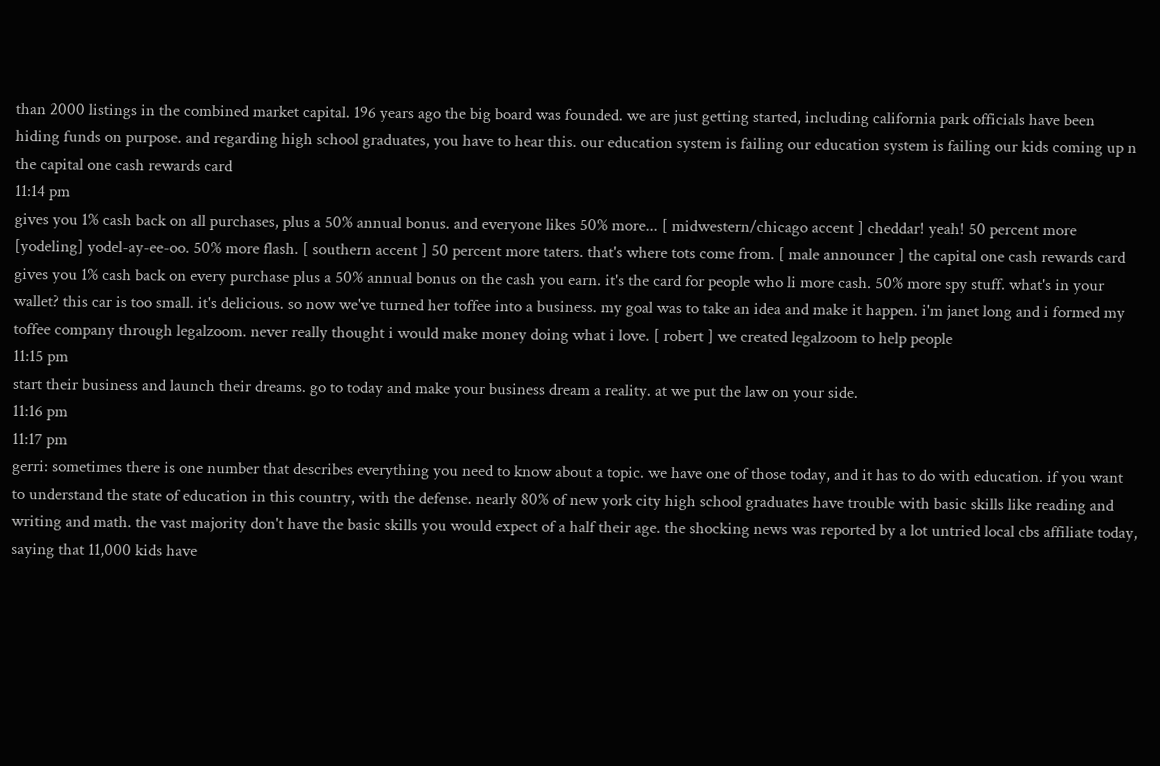than 2000 listings in the combined market capital. 196 years ago the big board was founded. we are just getting started, including california park officials have been hiding funds on purpose. and regarding high school graduates, you have to hear this. our education system is failing our education system is failing our kids coming up n the capital one cash rewards card
11:14 pm
gives you 1% cash back on all purchases, plus a 50% annual bonus. and everyone likes 50% more... [ midwestern/chicago accent ] cheddar! yeah! 50 percent more [yodeling] yodel-ay-ee-oo. 50% more flash. [ southern accent ] 50 percent more taters. that's where tots come from. [ male announcer ] the capital one cash rewards card gives you 1% cash back on every purchase plus a 50% annual bonus on the cash you earn. it's the card for people who li more cash. 50% more spy stuff. what's in your wallet? this car is too small. it's delicious. so now we've turned her toffee into a business. my goal was to take an idea and make it happen. i'm janet long and i formed my toffee company through legalzoom. never really thought i would make money doing what i love. [ robert ] we created legalzoom to help people
11:15 pm
start their business and launch their dreams. go to today and make your business dream a reality. at we put the law on your side.
11:16 pm
11:17 pm
gerri: sometimes there is one number that describes everything you need to know about a topic. we have one of those today, and it has to do with education. if you want to understand the state of education in this country, with the defense. nearly 80% of new york city high school graduates have trouble with basic skills like reading and writing and math. the vast majority don't have the basic skills you would expect of a half their age. the shocking news was reported by a lot untried local cbs affiliate today, saying that 11,000 kids have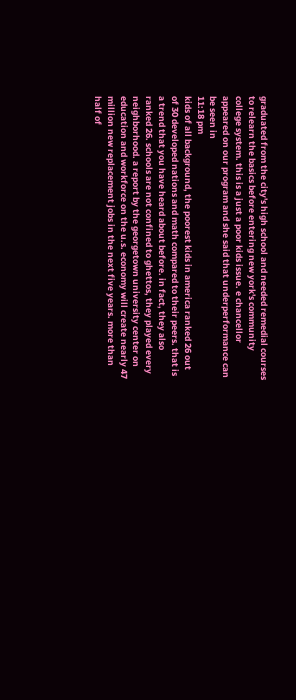graduated from the city's high school and needed remedial courses to relearn the basics before entering new york's community college system. this is a just a poor kids issue. e chancellor appeared on our program and she said that underperformance can be seen in
11:18 pm
kids of all background, the poorest kids in america ranked 26 out of 30 developed nations and math compared to their peers. that is a trend that you have heard about before. in fact, they also ranked 26. schools are not confined to ghettos, they played every neighborhood. a report by the georgetown university center on education and workforce on the u.s. economy will create nearly 47 million new replacement jobs in the next five years. more than half of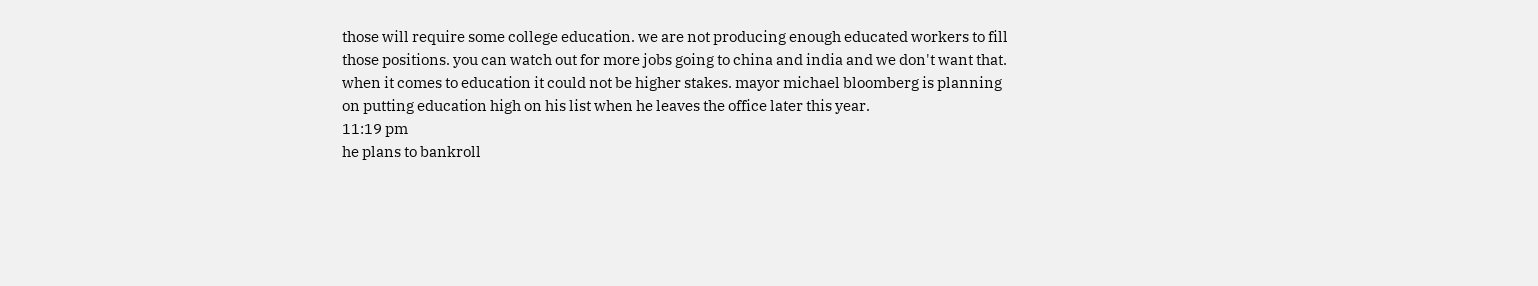those will require some college education. we are not producing enough educated workers to fill those positions. you can watch out for more jobs going to china and india and we don't want that. when it comes to education it could not be higher stakes. mayor michael bloomberg is planning on putting education high on his list when he leaves the office later this year.
11:19 pm
he plans to bankroll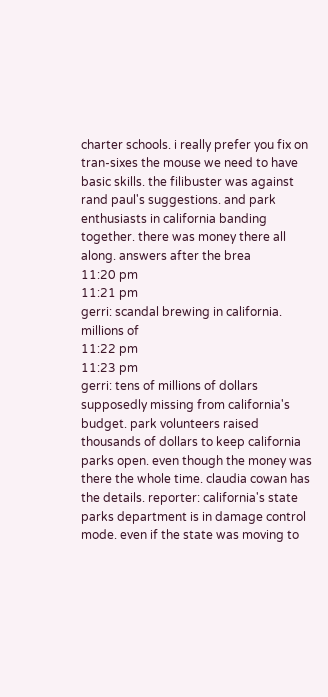charter schools. i really prefer you fix on tran-sixes the mouse we need to have basic skills. the filibuster was against rand paul's suggestions. and park enthusiasts in california banding together. there was money there all along. answers after the brea
11:20 pm
11:21 pm
gerri: scandal brewing in california. millions of
11:22 pm
11:23 pm
gerri: tens of millions of dollars supposedly missing from california's budget. park volunteers raised thousands of dollars to keep california parks open. even though the money was there the whole time. claudia cowan has the details. reporter: california's state parks department is in damage control mode. even if the state was moving to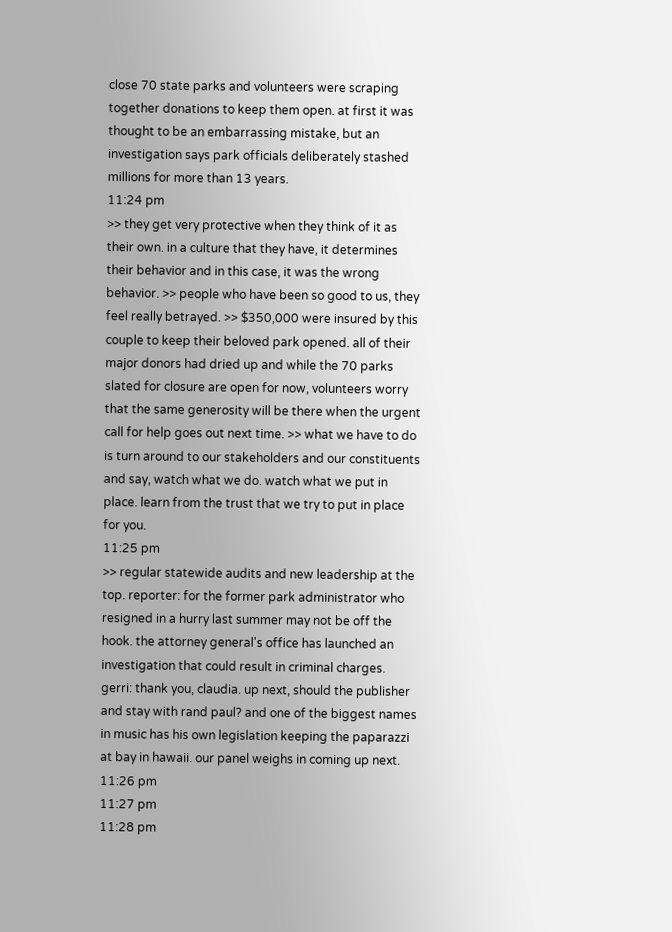close 70 state parks and volunteers were scraping together donations to keep them open. at first it was thought to be an embarrassing mistake, but an investigation says park officials deliberately stashed millions for more than 13 years.
11:24 pm
>> they get very protective when they think of it as their own. in a culture that they have, it determines their behavior and in this case, it was the wrong behavior. >> people who have been so good to us, they feel really betrayed. >> $350,000 were insured by this couple to keep their beloved park opened. all of their major donors had dried up and while the 70 parks slated for closure are open for now, volunteers worry that the same generosity will be there when the urgent call for help goes out next time. >> what we have to do is turn around to our stakeholders and our constituents and say, watch what we do. watch what we put in place. learn from the trust that we try to put in place for you.
11:25 pm
>> regular statewide audits and new leadership at the top. reporter: for the former park administrator who resigned in a hurry last summer may not be off the hook. the attorney general's office has launched an investigation that could result in criminal charges. gerri: thank you, claudia. up next, should the publisher and stay with rand paul? and one of the biggest names in music has his own legislation keeping the paparazzi at bay in hawaii. our panel weighs in coming up next.
11:26 pm
11:27 pm
11:28 pm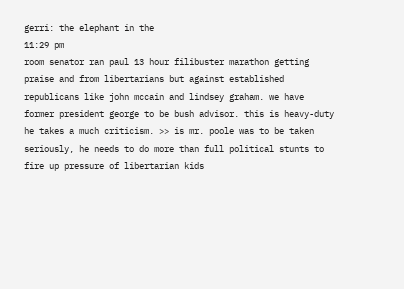gerri: the elephant in the
11:29 pm
room senator ran paul 13 hour filibuster marathon getting praise and from libertarians but against established republicans like john mccain and lindsey graham. we have former president george to be bush advisor. this is heavy-duty he takes a much criticism. >> is mr. poole was to be taken seriously, he needs to do more than full political stunts to fire up pressure of libertarian kids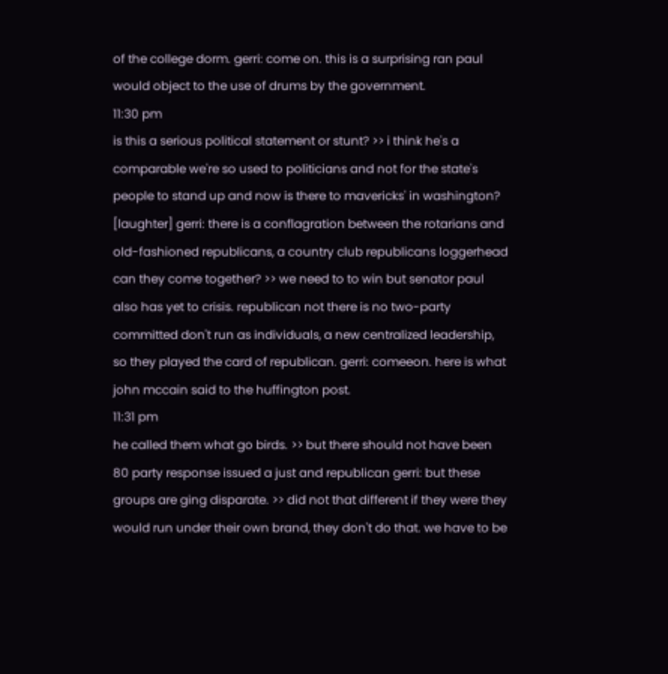of the college dorm. gerri: come on. this is a surprising ran paul would object to the use of drums by the government.
11:30 pm
is this a serious political statement or stunt? >> i think he's a comparable we're so used to politicians and not for the state's people to stand up and now is there to mavericks' in washington? [laughter] gerri: there is a conflagration between the rotarians and old-fashioned republicans, a country club republicans loggerhead can they come together? >> we need to to win but senator paul also has yet to crisis. republican not there is no two-party committed don't run as individuals, a new centralized leadership, so they played the card of republican. gerri: comeeon. here is what john mccain said to the huffington post.
11:31 pm
he called them what go birds. >> but there should not have been 80 party response issued a just and republican gerri: but these groups are ging disparate. >> did not that different if they were they would run under their own brand, they don't do that. we have to be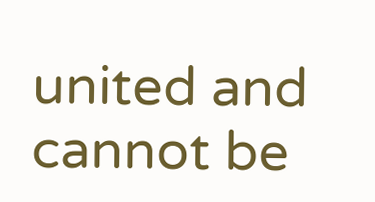united and cannot be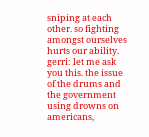sniping at each other. so fighting amongst ourselves hurts our ability. gerri: let me ask you this. the issue of the drums and the government using drowns on americans,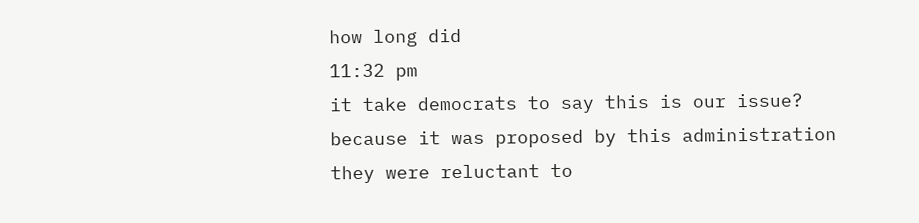how long did
11:32 pm
it take democrats to say this is our issue? because it was proposed by this administration they were reluctant to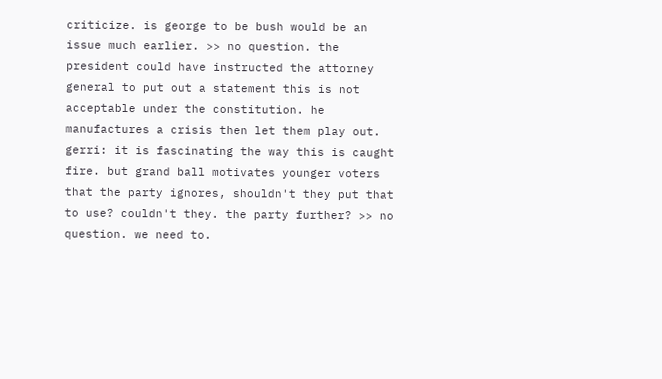criticize. is george to be bush would be an issue much earlier. >> no question. the president could have instructed the attorney general to put out a statement this is not acceptable under the constitution. he manufactures a crisis then let them play out. gerri: it is fascinating the way this is caught fire. but grand ball motivates younger voters that the party ignores, shouldn't they put that to use? couldn't they. the party further? >> no question. we need to.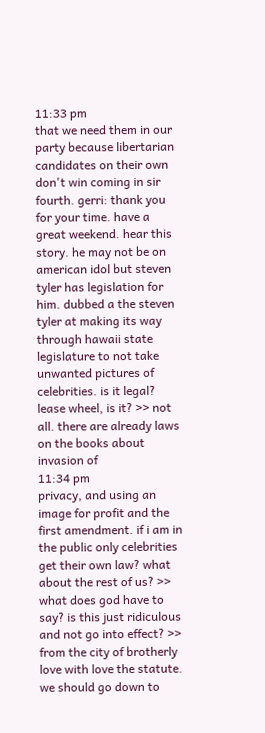11:33 pm
that we need them in our party because libertarian candidates on their own don't win coming in sir fourth. gerri: thank you for your time. have a great weekend. hear this story. he may not be on american idol but steven tyler has legislation for him. dubbed a the steven tyler at making its way through hawaii state legislature to not take unwanted pictures of celebrities. is it legal? lease wheel, is it? >> not all. there are already laws on the books about invasion of
11:34 pm
privacy, and using an image for profit and the first amendment. if i am in the public only celebrities get their own law? what about the rest of us? >> what does god have to say? is this just ridiculous and not go into effect? >> from the city of brotherly love with love the statute. we should go down to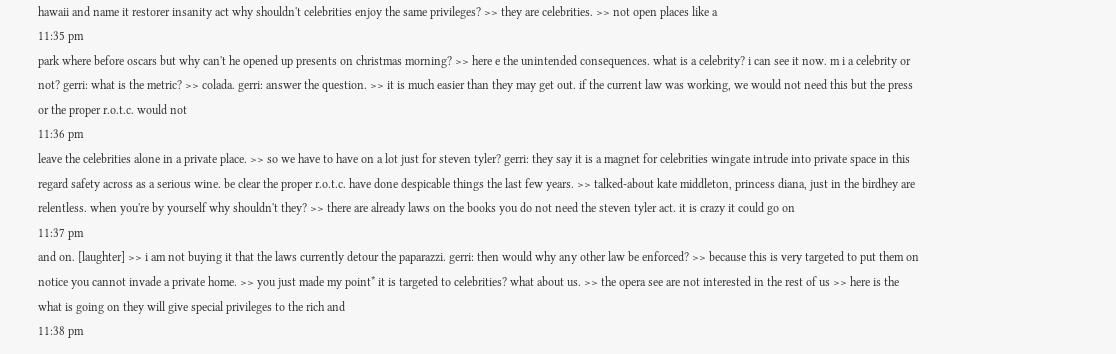hawaii and name it restorer insanity act why shouldn't celebrities enjoy the same privileges? >> they are celebrities. >> not open places like a
11:35 pm
park where before oscars but why can't he opened up presents on christmas morning? >> here e the unintended consequences. what is a celebrity? i can see it now. m i a celebrity or not? gerri: what is the metric? >> colada. gerri: answer the question. >> it is much easier than they may get out. if the current law was working, we would not need this but the press or the proper r.o.t.c. would not
11:36 pm
leave the celebrities alone in a private place. >> so we have to have on a lot just for steven tyler? gerri: they say it is a magnet for celebrities wingate intrude into private space in this regard safety across as a serious wine. be clear the proper r.o.t.c. have done despicable things the last few years. >> talked-about kate middleton, princess diana, just in the birdhey are relentless. when you're by yourself why shouldn't they? >> there are already laws on the books you do not need the steven tyler act. it is crazy it could go on
11:37 pm
and on. [laughter] >> i am not buying it that the laws currently detour the paparazzi. gerri: then would why any other law be enforced? >> because this is very targeted to put them on notice you cannot invade a private home. >> you just made my point* it is targeted to celebrities? what about us. >> the opera see are not interested in the rest of us >> here is the what is going on they will give special privileges to the rich and
11:38 pm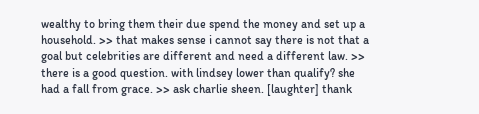wealthy to bring them their due spend the money and set up a household. >> that makes sense i cannot say there is not that a goal but celebrities are different and need a different law. >> there is a good question. with lindsey lower than qualify? she had a fall from grace. >> ask charlie sheen. [laughter] thank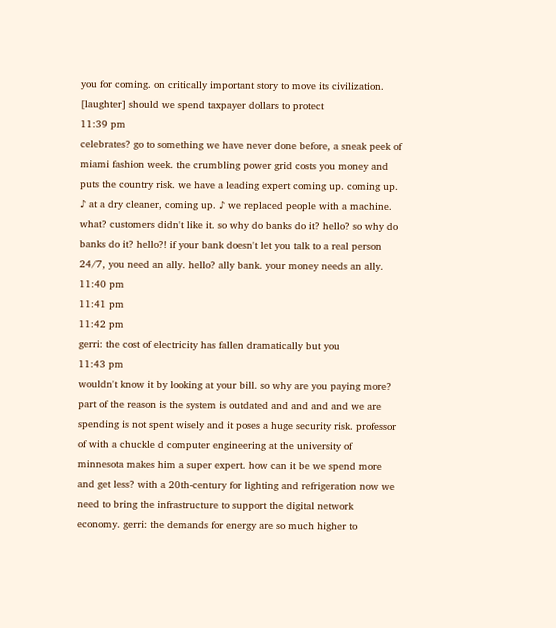you for coming. on critically important story to move its civilization. [laughter] should we spend taxpayer dollars to protect
11:39 pm
celebrates? go to something we have never done before, a sneak peek of miami fashion week. the crumbling power grid costs you money and puts the country risk. we have a leading expert coming up. coming up. ♪ at a dry cleaner, coming up. ♪ we replaced people with a machine. what? customers didn't like it. so why do banks do it? hello? so why do banks do it? hello?! if your bank doesn't let you talk to a real person 24/7, you need an ally. hello? ally bank. your money needs an ally.
11:40 pm
11:41 pm
11:42 pm
gerri: the cost of electricity has fallen dramatically but you
11:43 pm
wouldn't know it by looking at your bill. so why are you paying more? part of the reason is the system is outdated and and and and we are spending is not spent wisely and it poses a huge security risk. professor of with a chuckle d computer engineering at the university of minnesota makes him a super expert. how can it be we spend more and get less? with a 20th-century for lighting and refrigeration now we need to bring the infrastructure to support the digital network economy. gerri: the demands for energy are so much higher to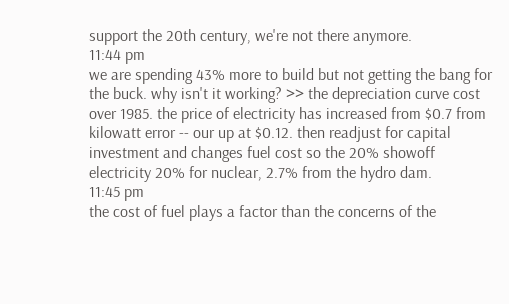support the 20th century, we're not there anymore.
11:44 pm
we are spending 43% more to build but not getting the bang for the buck. why isn't it working? >> the depreciation curve cost over 1985. the price of electricity has increased from $0.7 from kilowatt error -- our up at $0.12. then readjust for capital investment and changes fuel cost so the 20% showoff electricity 20% for nuclear, 2.7% from the hydro dam.
11:45 pm
the cost of fuel plays a factor than the concerns of the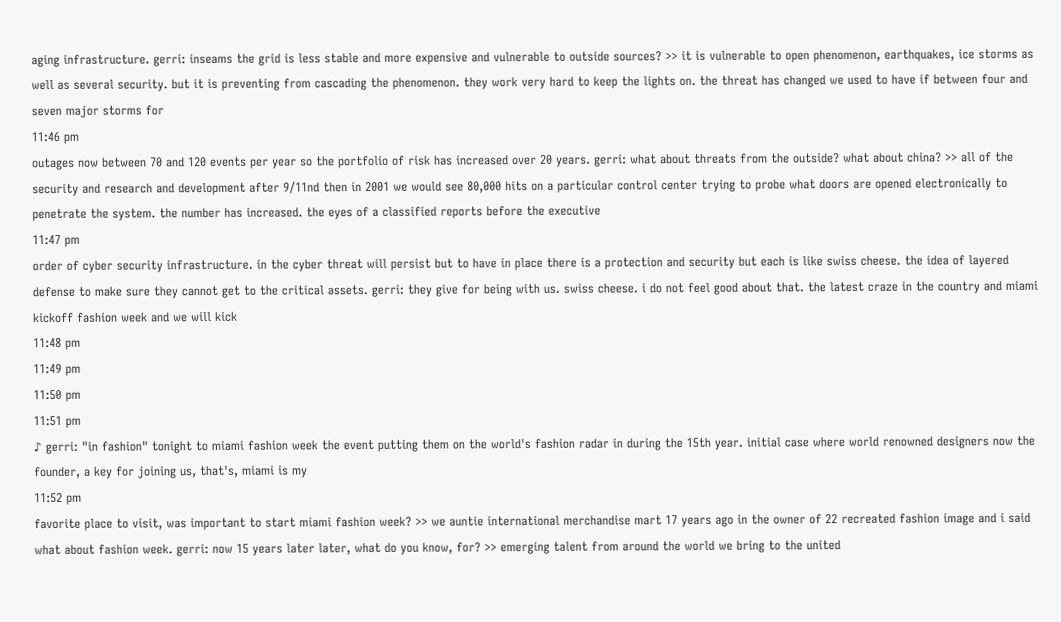aging infrastructure. gerri: inseams the grid is less stable and more expensive and vulnerable to outside sources? >> it is vulnerable to open phenomenon, earthquakes, ice storms as well as several security. but it is preventing from cascading the phenomenon. they work very hard to keep the lights on. the threat has changed we used to have if between four and seven major storms for
11:46 pm
outages now between 70 and 120 events per year so the portfolio of risk has increased over 20 years. gerri: what about threats from the outside? what about china? >> all of the security and research and development after 9/11nd then in 2001 we would see 80,000 hits on a particular control center trying to probe what doors are opened electronically to penetrate the system. the number has increased. the eyes of a classified reports before the executive
11:47 pm
order of cyber security infrastructure. in the cyber threat will persist but to have in place there is a protection and security but each is like swiss cheese. the idea of layered defense to make sure they cannot get to the critical assets. gerri: they give for being with us. swiss cheese. i do not feel good about that. the latest craze in the country and miami kickoff fashion week and we will kick
11:48 pm
11:49 pm
11:50 pm
11:51 pm
♪ gerri: "in fashion" tonight to miami fashion week the event putting them on the world's fashion radar in during the 15th year. initial case where world renowned designers now the founder, a key for joining us, that's, miami is my
11:52 pm
favorite place to visit, was important to start miami fashion week? >> we auntie international merchandise mart 17 years ago in the owner of 22 recreated fashion image and i said what about fashion week. gerri: now 15 years later later, what do you know, for? >> emerging talent from around the world we bring to the united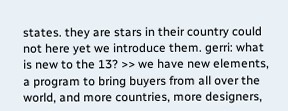states. they are stars in their country could not here yet we introduce them. gerri: what is new to the 13? >> we have new elements, a program to bring buyers from all over the world, and more countries, more designers,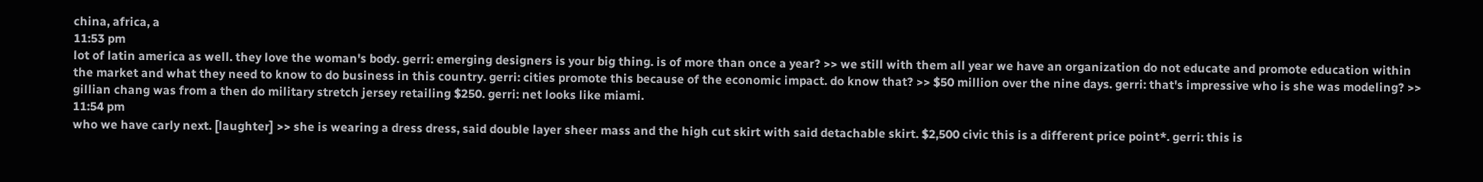china, africa, a
11:53 pm
lot of latin america as well. they love the woman's body. gerri: emerging designers is your big thing. is of more than once a year? >> we still with them all year we have an organization do not educate and promote education within the market and what they need to know to do business in this country. gerri: cities promote this because of the economic impact. do know that? >> $50 million over the nine days. gerri: that's impressive who is she was modeling? >> gillian chang was from a then do military stretch jersey retailing $250. gerri: net looks like miami.
11:54 pm
who we have carly next. [laughter] >> she is wearing a dress dress, said double layer sheer mass and the high cut skirt with said detachable skirt. $2,500 civic this is a different price point*. gerri: this is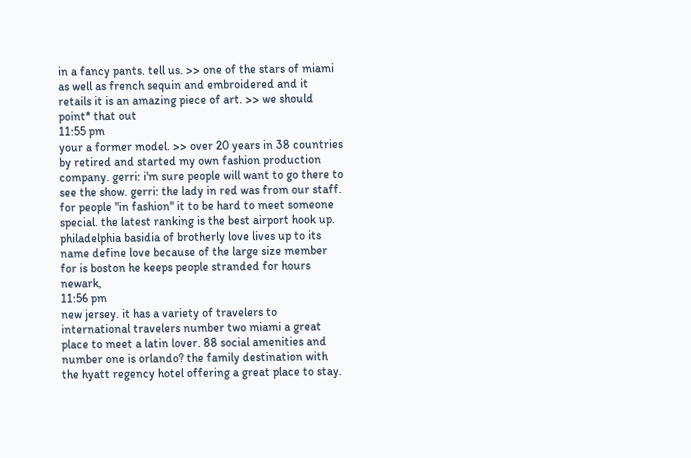in a fancy pants. tell us. >> one of the stars of miami as well as french sequin and embroidered and it retails it is an amazing piece of art. >> we should point* that out
11:55 pm
your a former model. >> over 20 years in 38 countries by retired and started my own fashion production company. gerri: i'm sure people will want to go there to see the show. gerri: the lady in red was from our staff. for people "in fashion" it to be hard to meet someone special. the latest ranking is the best airport hook up. philadelphia basidia of brotherly love lives up to its name define love because of the large size member for is boston he keeps people stranded for hours newark,
11:56 pm
new jersey. it has a variety of travelers to international travelers number two miami a great place to meet a latin lover. 88 social amenities and number one is orlando? the family destination with the hyatt regency hotel offering a great place to stay.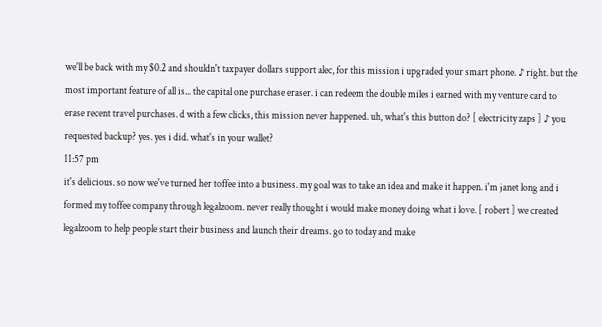we'll be back with my $0.2 and shouldn't taxpayer dollars support alec, for this mission i upgraded your smart phone. ♪ right. but the most important feature of all is... the capital one purchase eraser. i can redeem the double miles i earned with my venture card to erase recent travel purchases. d with a few clicks, this mission never happened. uh, what's this button do? [ electricity zaps ] ♪ you requested backup? yes. yes i did. what's in your wallet?
11:57 pm
it's delicious. so now we've turned her toffee into a business. my goal was to take an idea and make it happen. i'm janet long and i formed my toffee company through legalzoom. never really thought i would make money doing what i love. [ robert ] we created legalzoom to help people start their business and launch their dreams. go to today and make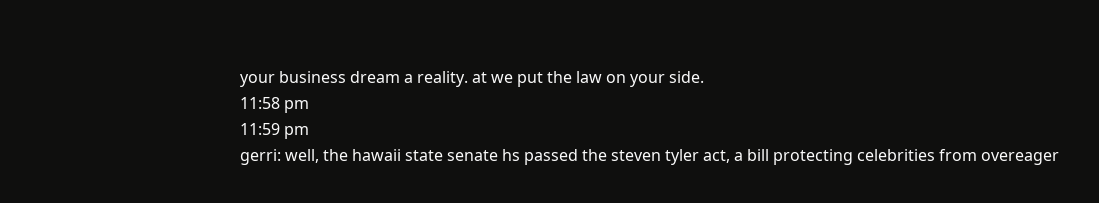your business dream a reality. at we put the law on your side.
11:58 pm
11:59 pm
gerri: well, the hawaii state senate hs passed the steven tyler act, a bill protecting celebrities from overeager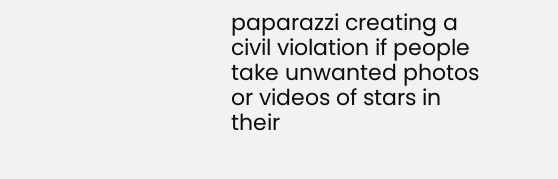paparazzi creating a civil violation if people take unwanted photos or videos of stars in their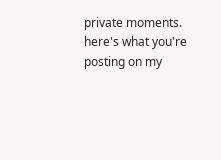private moments. here's what you're posting on my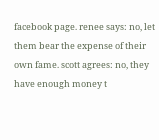facebook page. renee says: no, let them bear the expense of their own fame. scott agrees: no, they have enough money t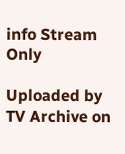info Stream Only

Uploaded by TV Archive on